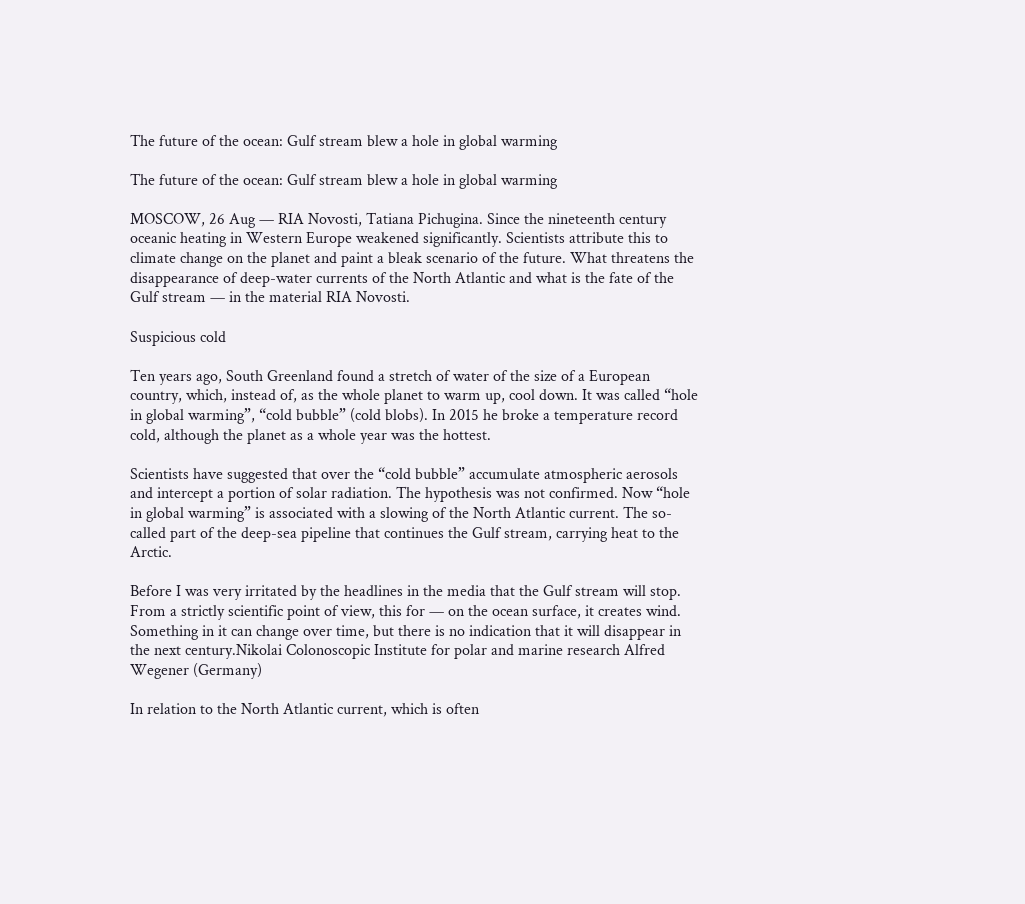The future of the ocean: Gulf stream blew a hole in global warming

The future of the ocean: Gulf stream blew a hole in global warming

MOSCOW, 26 Aug — RIA Novosti, Tatiana Pichugina. Since the nineteenth century oceanic heating in Western Europe weakened significantly. Scientists attribute this to climate change on the planet and paint a bleak scenario of the future. What threatens the disappearance of deep-water currents of the North Atlantic and what is the fate of the Gulf stream — in the material RIA Novosti.

Suspicious cold

Ten years ago, South Greenland found a stretch of water of the size of a European country, which, instead of, as the whole planet to warm up, cool down. It was called “hole in global warming”, “cold bubble” (cold blobs). In 2015 he broke a temperature record cold, although the planet as a whole year was the hottest.

Scientists have suggested that over the “cold bubble” accumulate atmospheric aerosols and intercept a portion of solar radiation. The hypothesis was not confirmed. Now “hole in global warming” is associated with a slowing of the North Atlantic current. The so-called part of the deep-sea pipeline that continues the Gulf stream, carrying heat to the Arctic.

Before I was very irritated by the headlines in the media that the Gulf stream will stop. From a strictly scientific point of view, this for — on the ocean surface, it creates wind. Something in it can change over time, but there is no indication that it will disappear in the next century.Nikolai Colonoscopic Institute for polar and marine research Alfred Wegener (Germany)

In relation to the North Atlantic current, which is often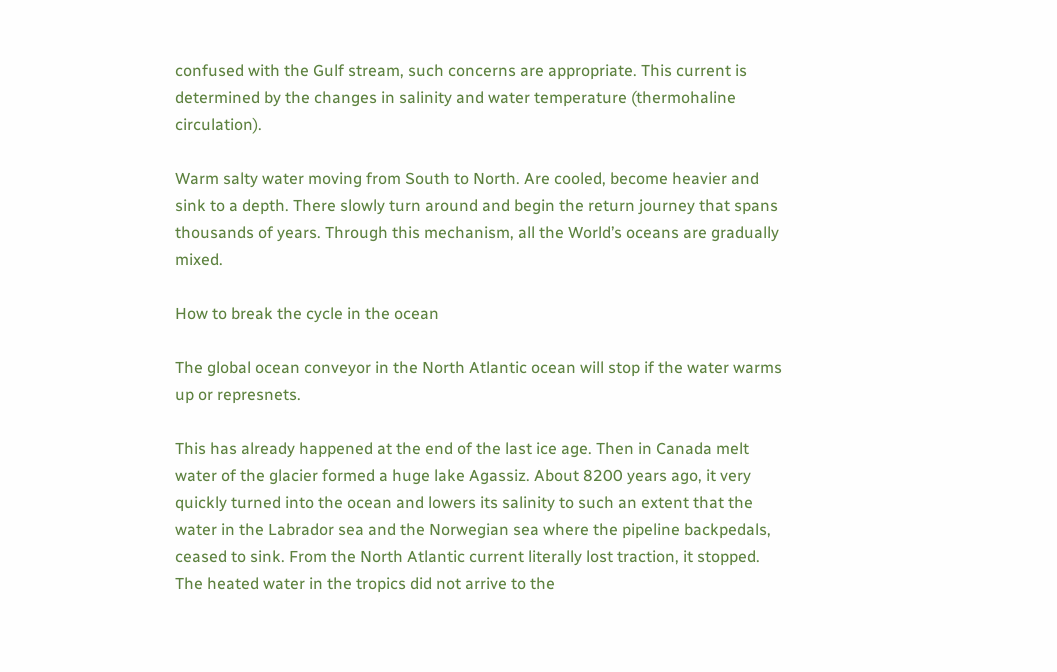confused with the Gulf stream, such concerns are appropriate. This current is determined by the changes in salinity and water temperature (thermohaline circulation).

Warm salty water moving from South to North. Are cooled, become heavier and sink to a depth. There slowly turn around and begin the return journey that spans thousands of years. Through this mechanism, all the World’s oceans are gradually mixed.

How to break the cycle in the ocean

The global ocean conveyor in the North Atlantic ocean will stop if the water warms up or represnets.

This has already happened at the end of the last ice age. Then in Canada melt water of the glacier formed a huge lake Agassiz. About 8200 years ago, it very quickly turned into the ocean and lowers its salinity to such an extent that the water in the Labrador sea and the Norwegian sea where the pipeline backpedals, ceased to sink. From the North Atlantic current literally lost traction, it stopped. The heated water in the tropics did not arrive to the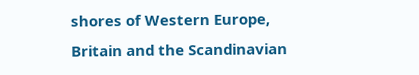shores of Western Europe, Britain and the Scandinavian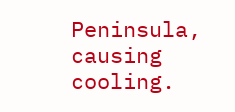Peninsula, causing cooling.